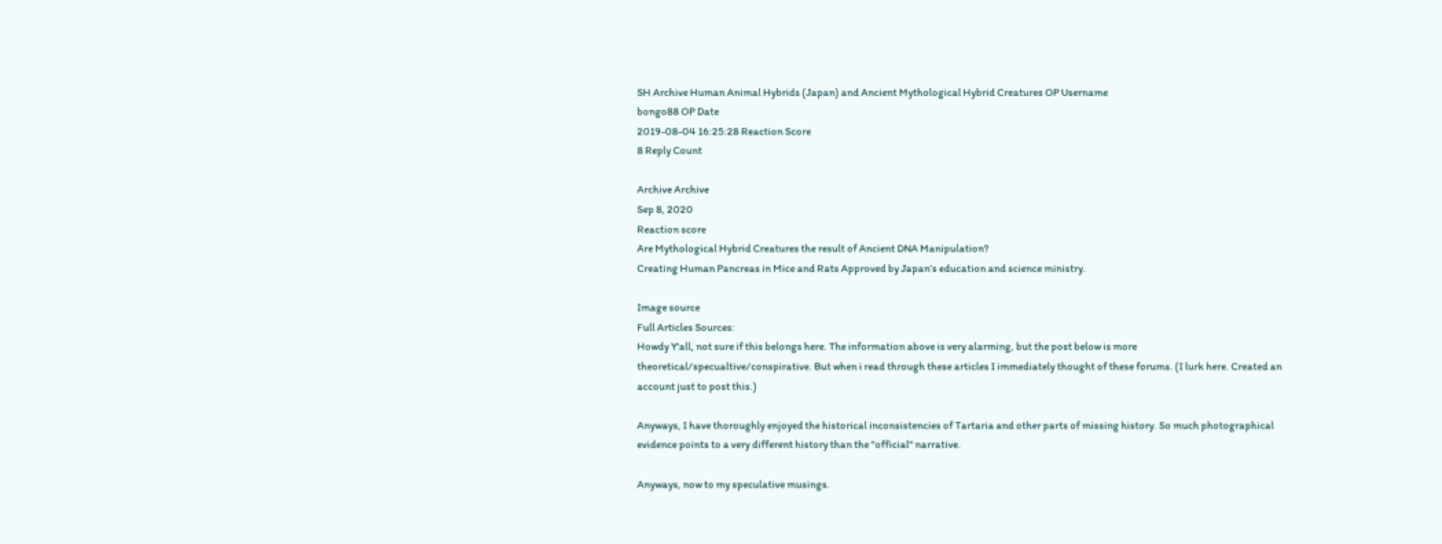SH Archive Human Animal Hybrids (Japan) and Ancient Mythological Hybrid Creatures OP Username
bongo88 OP Date
2019-08-04 16:25:28 Reaction Score
8 Reply Count

Archive Archive
Sep 8, 2020
Reaction score
Are Mythological Hybrid Creatures the result of Ancient DNA Manipulation?
Creating Human Pancreas in Mice and Rats Approved by Japan’s education and science ministry.

Image source
Full Articles Sources:
Howdy Y'all, not sure if this belongs here. The information above is very alarming, but the post below is more theoretical/specualtive/conspirative. But when i read through these articles I immediately thought of these forums. (I lurk here. Created an account just to post this.)

Anyways, I have thoroughly enjoyed the historical inconsistencies of Tartaria and other parts of missing history. So much photographical evidence points to a very different history than the "official" narrative.

Anyways, now to my speculative musings.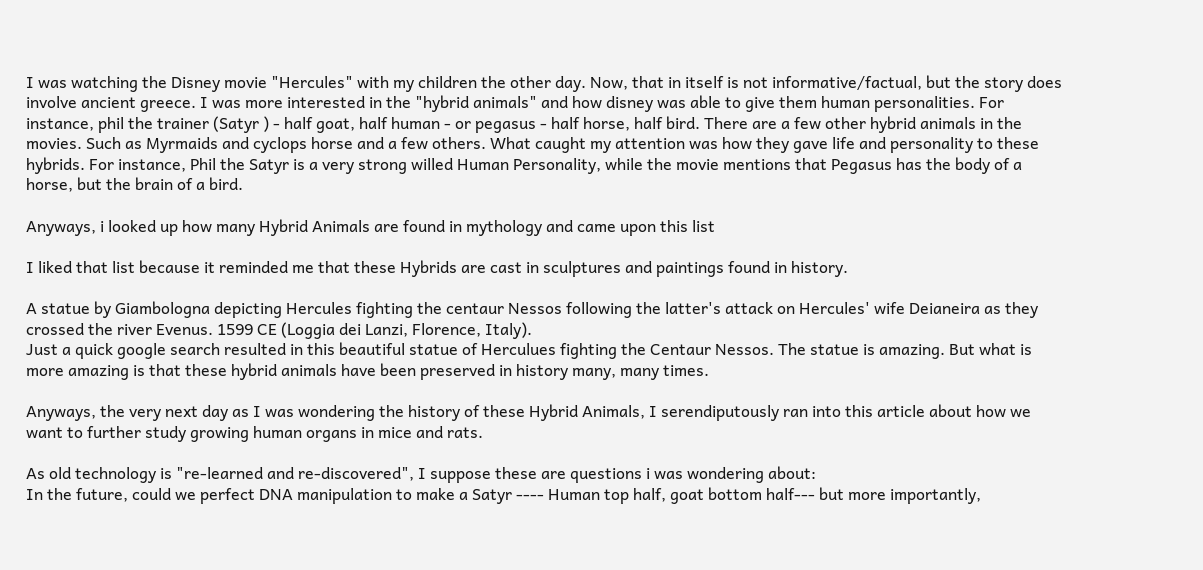I was watching the Disney movie "Hercules" with my children the other day. Now, that in itself is not informative/factual, but the story does involve ancient greece. I was more interested in the "hybrid animals" and how disney was able to give them human personalities. For instance, phil the trainer (Satyr ) - half goat, half human - or pegasus - half horse, half bird. There are a few other hybrid animals in the movies. Such as Myrmaids and cyclops horse and a few others. What caught my attention was how they gave life and personality to these hybrids. For instance, Phil the Satyr is a very strong willed Human Personality, while the movie mentions that Pegasus has the body of a horse, but the brain of a bird.

Anyways, i looked up how many Hybrid Animals are found in mythology and came upon this list

I liked that list because it reminded me that these Hybrids are cast in sculptures and paintings found in history.

A statue by Giambologna depicting Hercules fighting the centaur Nessos following the latter's attack on Hercules' wife Deianeira as they crossed the river Evenus. 1599 CE (Loggia dei Lanzi, Florence, Italy).
Just a quick google search resulted in this beautiful statue of Herculues fighting the Centaur Nessos. The statue is amazing. But what is more amazing is that these hybrid animals have been preserved in history many, many times.

Anyways, the very next day as I was wondering the history of these Hybrid Animals, I serendiputously ran into this article about how we want to further study growing human organs in mice and rats.

As old technology is "re-learned and re-discovered", I suppose these are questions i was wondering about:
In the future, could we perfect DNA manipulation to make a Satyr ---- Human top half, goat bottom half--- but more importantly,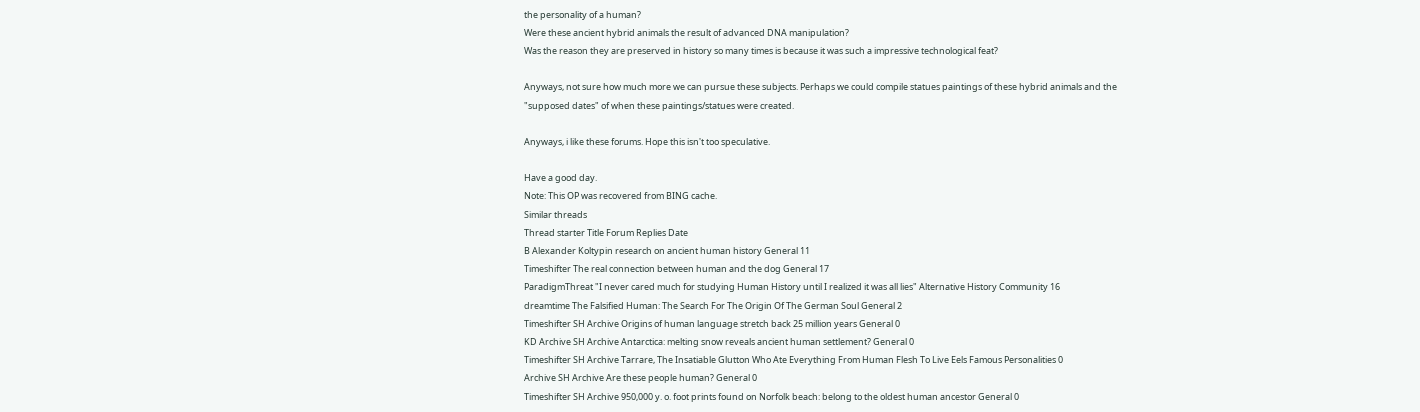the personality of a human?
Were these ancient hybrid animals the result of advanced DNA manipulation?
Was the reason they are preserved in history so many times is because it was such a impressive technological feat?

Anyways, not sure how much more we can pursue these subjects. Perhaps we could compile statues paintings of these hybrid animals and the "supposed dates" of when these paintings/statues were created.

Anyways, i like these forums. Hope this isn't too speculative.

Have a good day.
Note: This OP was recovered from BING cache.
Similar threads
Thread starter Title Forum Replies Date
B Alexander Koltypin research on ancient human history General 11
Timeshifter The real connection between human and the dog General 17
ParadigmThreat "I never cared much for studying Human History until I realized it was all lies" Alternative History Community 16
dreamtime The Falsified Human: The Search For The Origin Of The German Soul General 2
Timeshifter SH Archive Origins of human language stretch back 25 million years General 0
KD Archive SH Archive Antarctica: melting snow reveals ancient human settlement? General 0
Timeshifter SH Archive Tarrare, The Insatiable Glutton Who Ate Everything From Human Flesh To Live Eels Famous Personalities 0
Archive SH Archive Are these people human? General 0
Timeshifter SH Archive 950,000 y. o. foot prints found on Norfolk beach: belong to the oldest human ancestor General 0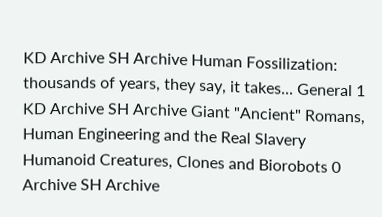KD Archive SH Archive Human Fossilization: thousands of years, they say, it takes... General 1
KD Archive SH Archive Giant "Ancient" Romans, Human Engineering and the Real Slavery Humanoid Creatures, Clones and Biorobots 0
Archive SH Archive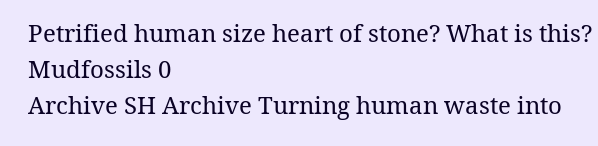Petrified human size heart of stone? What is this? Mudfossils 0
Archive SH Archive Turning human waste into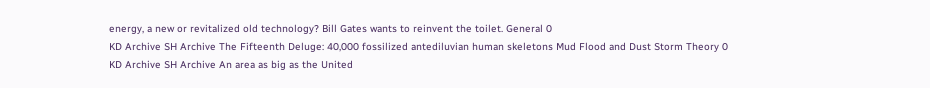energy, a new or revitalized old technology? Bill Gates wants to reinvent the toilet. General 0
KD Archive SH Archive The Fifteenth Deluge: 40,000 fossilized antediluvian human skeletons Mud Flood and Dust Storm Theory 0
KD Archive SH Archive An area as big as the United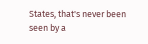States, that's never been seen by a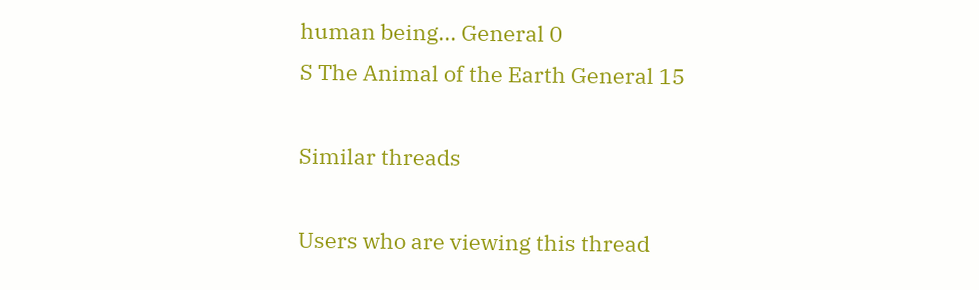human being... General 0
S The Animal of the Earth General 15

Similar threads

Users who are viewing this thread